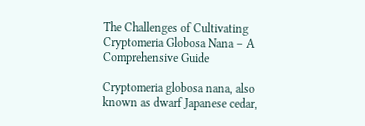The Challenges of Cultivating Cryptomeria Globosa Nana – A Comprehensive Guide

Cryptomeria globosa nana, also known as dwarf Japanese cedar,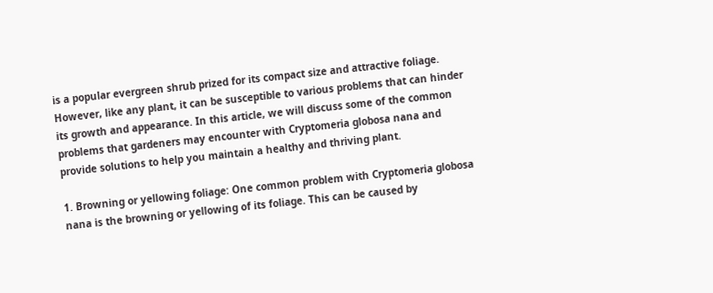is a popular evergreen shrub prized for its compact size and attractive foliage. However, like any plant, it can be susceptible to various problems that can hinder its growth and appearance. In this article, we will discuss some of the common problems that gardeners may encounter with Cryptomeria globosa nana and provide solutions to help you maintain a healthy and thriving plant.

1. Browning or yellowing foliage: One common problem with Cryptomeria globosa nana is the browning or yellowing of its foliage. This can be caused by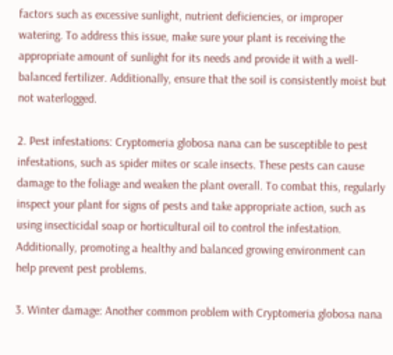factors such as excessive sunlight, nutrient deficiencies, or improper watering. To address this issue, make sure your plant is receiving the appropriate amount of sunlight for its needs and provide it with a well-balanced fertilizer. Additionally, ensure that the soil is consistently moist but not waterlogged.

2. Pest infestations: Cryptomeria globosa nana can be susceptible to pest infestations, such as spider mites or scale insects. These pests can cause damage to the foliage and weaken the plant overall. To combat this, regularly inspect your plant for signs of pests and take appropriate action, such as using insecticidal soap or horticultural oil to control the infestation. Additionally, promoting a healthy and balanced growing environment can help prevent pest problems.

3. Winter damage: Another common problem with Cryptomeria globosa nana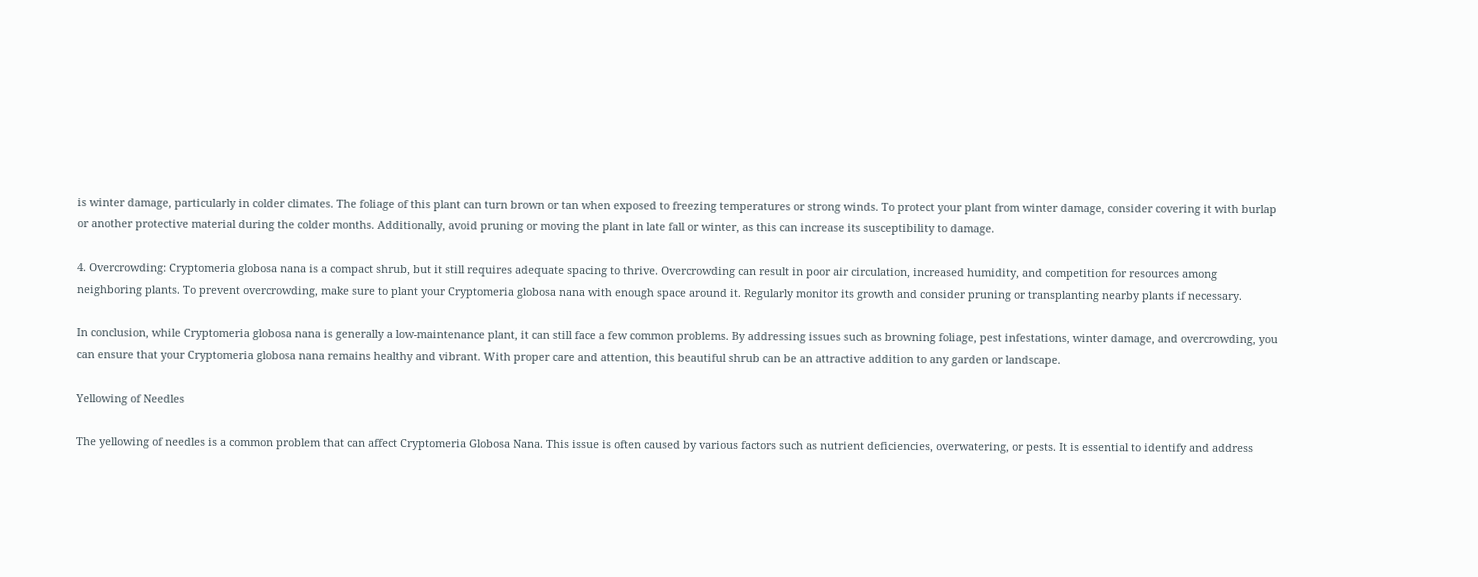is winter damage, particularly in colder climates. The foliage of this plant can turn brown or tan when exposed to freezing temperatures or strong winds. To protect your plant from winter damage, consider covering it with burlap or another protective material during the colder months. Additionally, avoid pruning or moving the plant in late fall or winter, as this can increase its susceptibility to damage.

4. Overcrowding: Cryptomeria globosa nana is a compact shrub, but it still requires adequate spacing to thrive. Overcrowding can result in poor air circulation, increased humidity, and competition for resources among neighboring plants. To prevent overcrowding, make sure to plant your Cryptomeria globosa nana with enough space around it. Regularly monitor its growth and consider pruning or transplanting nearby plants if necessary.

In conclusion, while Cryptomeria globosa nana is generally a low-maintenance plant, it can still face a few common problems. By addressing issues such as browning foliage, pest infestations, winter damage, and overcrowding, you can ensure that your Cryptomeria globosa nana remains healthy and vibrant. With proper care and attention, this beautiful shrub can be an attractive addition to any garden or landscape.

Yellowing of Needles

The yellowing of needles is a common problem that can affect Cryptomeria Globosa Nana. This issue is often caused by various factors such as nutrient deficiencies, overwatering, or pests. It is essential to identify and address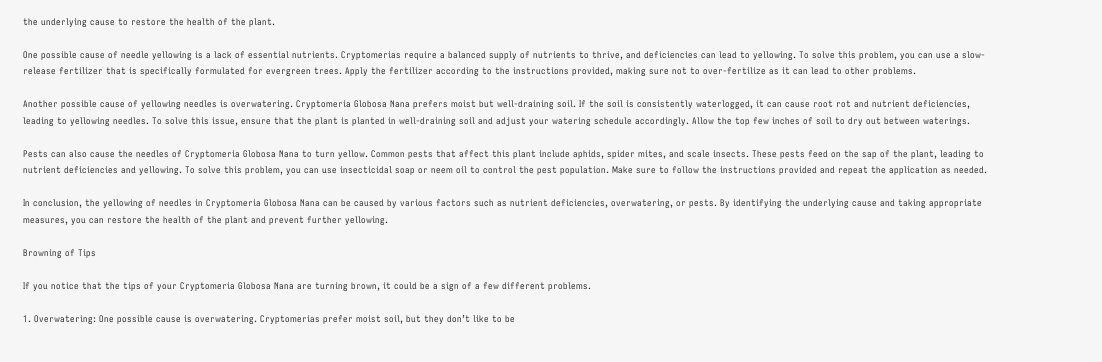the underlying cause to restore the health of the plant.

One possible cause of needle yellowing is a lack of essential nutrients. Cryptomerias require a balanced supply of nutrients to thrive, and deficiencies can lead to yellowing. To solve this problem, you can use a slow-release fertilizer that is specifically formulated for evergreen trees. Apply the fertilizer according to the instructions provided, making sure not to over-fertilize as it can lead to other problems.

Another possible cause of yellowing needles is overwatering. Cryptomeria Globosa Nana prefers moist but well-draining soil. If the soil is consistently waterlogged, it can cause root rot and nutrient deficiencies, leading to yellowing needles. To solve this issue, ensure that the plant is planted in well-draining soil and adjust your watering schedule accordingly. Allow the top few inches of soil to dry out between waterings.

Pests can also cause the needles of Cryptomeria Globosa Nana to turn yellow. Common pests that affect this plant include aphids, spider mites, and scale insects. These pests feed on the sap of the plant, leading to nutrient deficiencies and yellowing. To solve this problem, you can use insecticidal soap or neem oil to control the pest population. Make sure to follow the instructions provided and repeat the application as needed.

In conclusion, the yellowing of needles in Cryptomeria Globosa Nana can be caused by various factors such as nutrient deficiencies, overwatering, or pests. By identifying the underlying cause and taking appropriate measures, you can restore the health of the plant and prevent further yellowing.

Browning of Tips

If you notice that the tips of your Cryptomeria Globosa Nana are turning brown, it could be a sign of a few different problems.

1. Overwatering: One possible cause is overwatering. Cryptomerias prefer moist soil, but they don’t like to be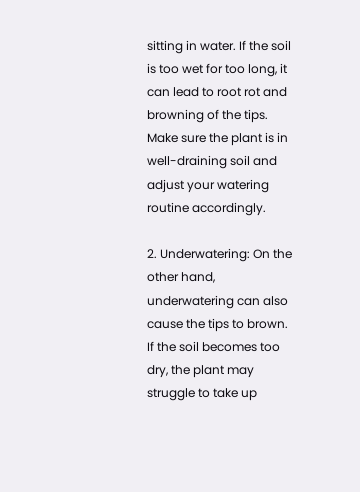sitting in water. If the soil is too wet for too long, it can lead to root rot and browning of the tips. Make sure the plant is in well-draining soil and adjust your watering routine accordingly.

2. Underwatering: On the other hand, underwatering can also cause the tips to brown. If the soil becomes too dry, the plant may struggle to take up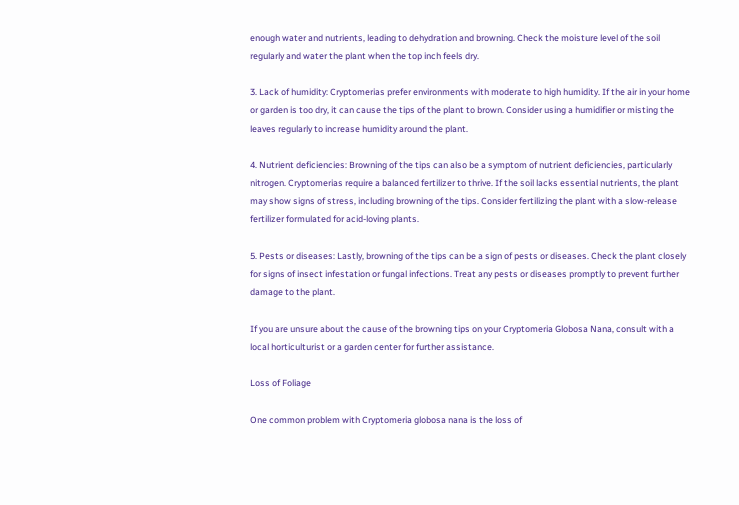enough water and nutrients, leading to dehydration and browning. Check the moisture level of the soil regularly and water the plant when the top inch feels dry.

3. Lack of humidity: Cryptomerias prefer environments with moderate to high humidity. If the air in your home or garden is too dry, it can cause the tips of the plant to brown. Consider using a humidifier or misting the leaves regularly to increase humidity around the plant.

4. Nutrient deficiencies: Browning of the tips can also be a symptom of nutrient deficiencies, particularly nitrogen. Cryptomerias require a balanced fertilizer to thrive. If the soil lacks essential nutrients, the plant may show signs of stress, including browning of the tips. Consider fertilizing the plant with a slow-release fertilizer formulated for acid-loving plants.

5. Pests or diseases: Lastly, browning of the tips can be a sign of pests or diseases. Check the plant closely for signs of insect infestation or fungal infections. Treat any pests or diseases promptly to prevent further damage to the plant.

If you are unsure about the cause of the browning tips on your Cryptomeria Globosa Nana, consult with a local horticulturist or a garden center for further assistance.

Loss of Foliage

One common problem with Cryptomeria globosa nana is the loss of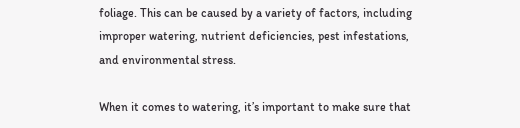foliage. This can be caused by a variety of factors, including improper watering, nutrient deficiencies, pest infestations, and environmental stress.

When it comes to watering, it’s important to make sure that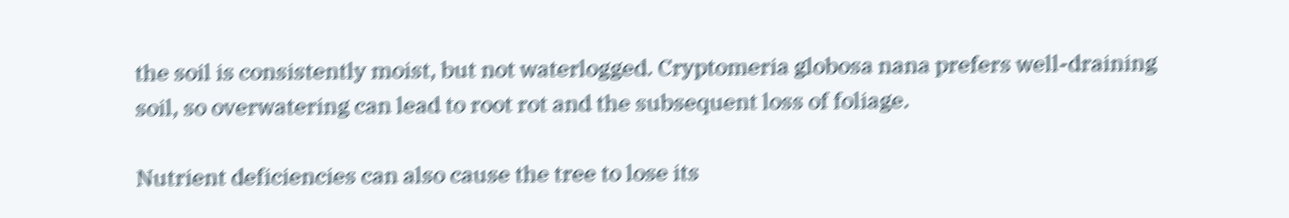the soil is consistently moist, but not waterlogged. Cryptomeria globosa nana prefers well-draining soil, so overwatering can lead to root rot and the subsequent loss of foliage.

Nutrient deficiencies can also cause the tree to lose its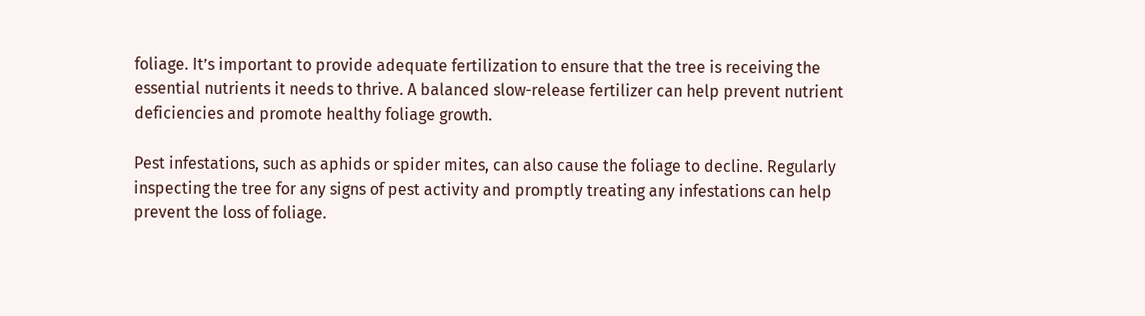foliage. It’s important to provide adequate fertilization to ensure that the tree is receiving the essential nutrients it needs to thrive. A balanced slow-release fertilizer can help prevent nutrient deficiencies and promote healthy foliage growth.

Pest infestations, such as aphids or spider mites, can also cause the foliage to decline. Regularly inspecting the tree for any signs of pest activity and promptly treating any infestations can help prevent the loss of foliage.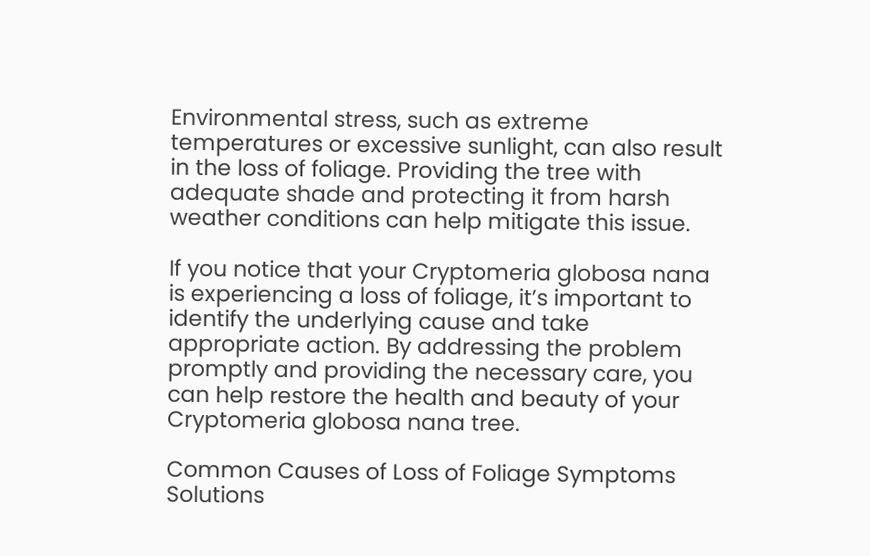Environmental stress, such as extreme temperatures or excessive sunlight, can also result in the loss of foliage. Providing the tree with adequate shade and protecting it from harsh weather conditions can help mitigate this issue.

If you notice that your Cryptomeria globosa nana is experiencing a loss of foliage, it’s important to identify the underlying cause and take appropriate action. By addressing the problem promptly and providing the necessary care, you can help restore the health and beauty of your Cryptomeria globosa nana tree.

Common Causes of Loss of Foliage Symptoms Solutions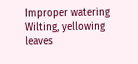Improper watering Wilting, yellowing leaves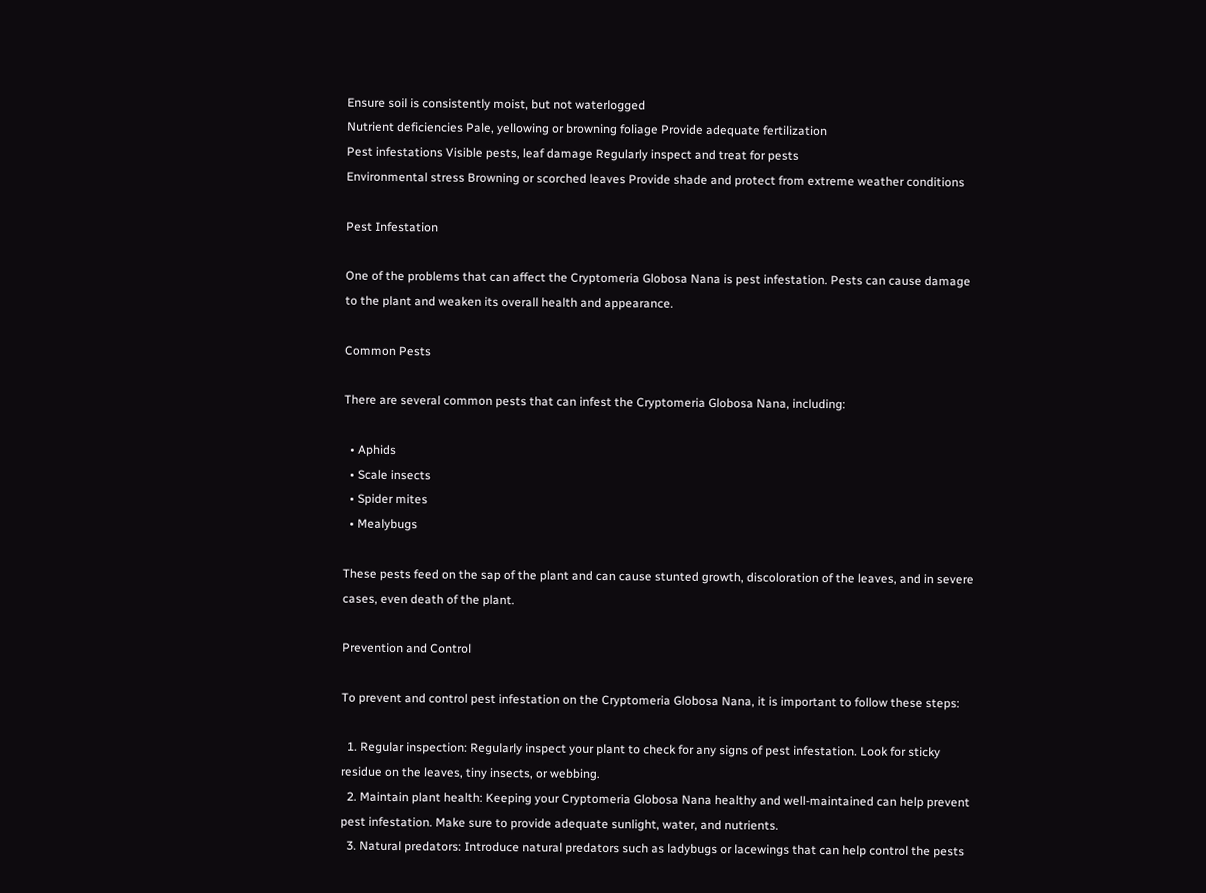Ensure soil is consistently moist, but not waterlogged
Nutrient deficiencies Pale, yellowing or browning foliage Provide adequate fertilization
Pest infestations Visible pests, leaf damage Regularly inspect and treat for pests
Environmental stress Browning or scorched leaves Provide shade and protect from extreme weather conditions

Pest Infestation

One of the problems that can affect the Cryptomeria Globosa Nana is pest infestation. Pests can cause damage to the plant and weaken its overall health and appearance.

Common Pests

There are several common pests that can infest the Cryptomeria Globosa Nana, including:

  • Aphids
  • Scale insects
  • Spider mites
  • Mealybugs

These pests feed on the sap of the plant and can cause stunted growth, discoloration of the leaves, and in severe cases, even death of the plant.

Prevention and Control

To prevent and control pest infestation on the Cryptomeria Globosa Nana, it is important to follow these steps:

  1. Regular inspection: Regularly inspect your plant to check for any signs of pest infestation. Look for sticky residue on the leaves, tiny insects, or webbing.
  2. Maintain plant health: Keeping your Cryptomeria Globosa Nana healthy and well-maintained can help prevent pest infestation. Make sure to provide adequate sunlight, water, and nutrients.
  3. Natural predators: Introduce natural predators such as ladybugs or lacewings that can help control the pests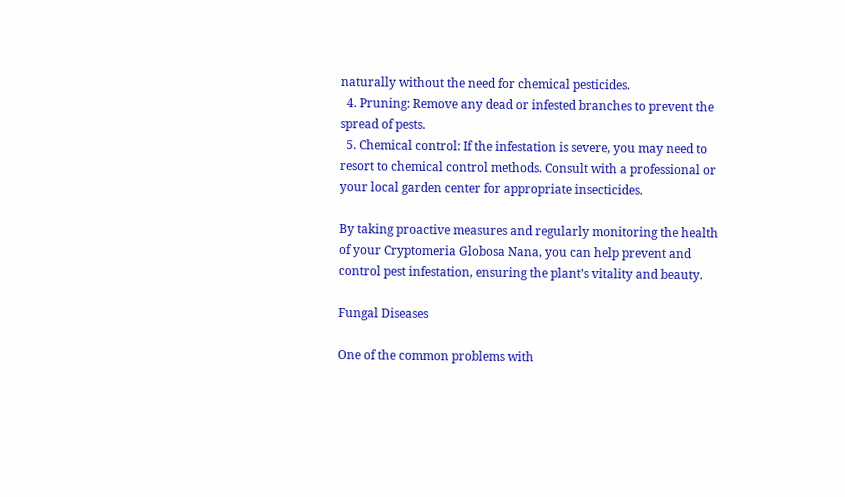naturally without the need for chemical pesticides.
  4. Pruning: Remove any dead or infested branches to prevent the spread of pests.
  5. Chemical control: If the infestation is severe, you may need to resort to chemical control methods. Consult with a professional or your local garden center for appropriate insecticides.

By taking proactive measures and regularly monitoring the health of your Cryptomeria Globosa Nana, you can help prevent and control pest infestation, ensuring the plant’s vitality and beauty.

Fungal Diseases

One of the common problems with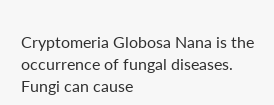Cryptomeria Globosa Nana is the occurrence of fungal diseases. Fungi can cause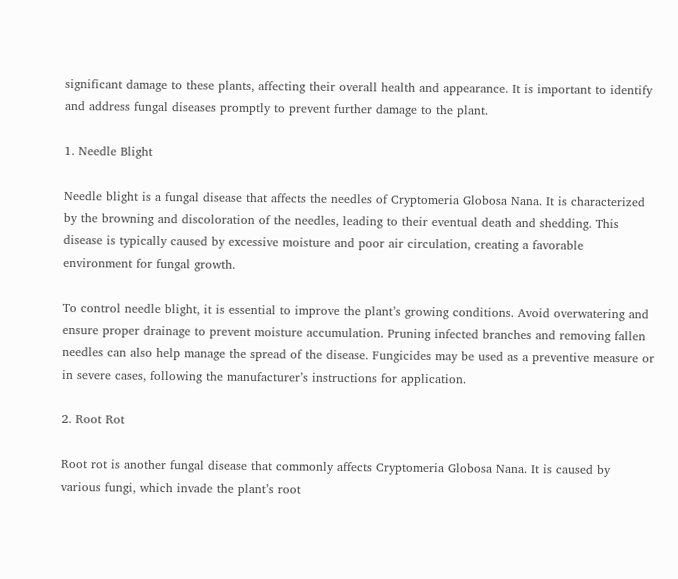significant damage to these plants, affecting their overall health and appearance. It is important to identify and address fungal diseases promptly to prevent further damage to the plant.

1. Needle Blight

Needle blight is a fungal disease that affects the needles of Cryptomeria Globosa Nana. It is characterized by the browning and discoloration of the needles, leading to their eventual death and shedding. This disease is typically caused by excessive moisture and poor air circulation, creating a favorable environment for fungal growth.

To control needle blight, it is essential to improve the plant’s growing conditions. Avoid overwatering and ensure proper drainage to prevent moisture accumulation. Pruning infected branches and removing fallen needles can also help manage the spread of the disease. Fungicides may be used as a preventive measure or in severe cases, following the manufacturer’s instructions for application.

2. Root Rot

Root rot is another fungal disease that commonly affects Cryptomeria Globosa Nana. It is caused by various fungi, which invade the plant’s root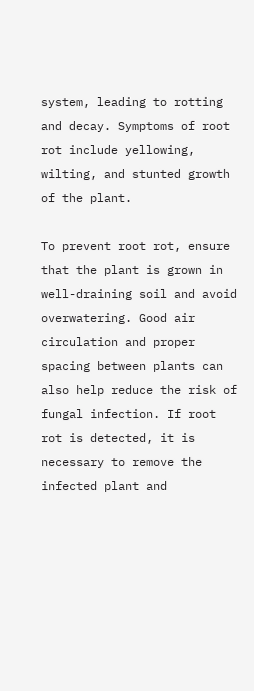system, leading to rotting and decay. Symptoms of root rot include yellowing, wilting, and stunted growth of the plant.

To prevent root rot, ensure that the plant is grown in well-draining soil and avoid overwatering. Good air circulation and proper spacing between plants can also help reduce the risk of fungal infection. If root rot is detected, it is necessary to remove the infected plant and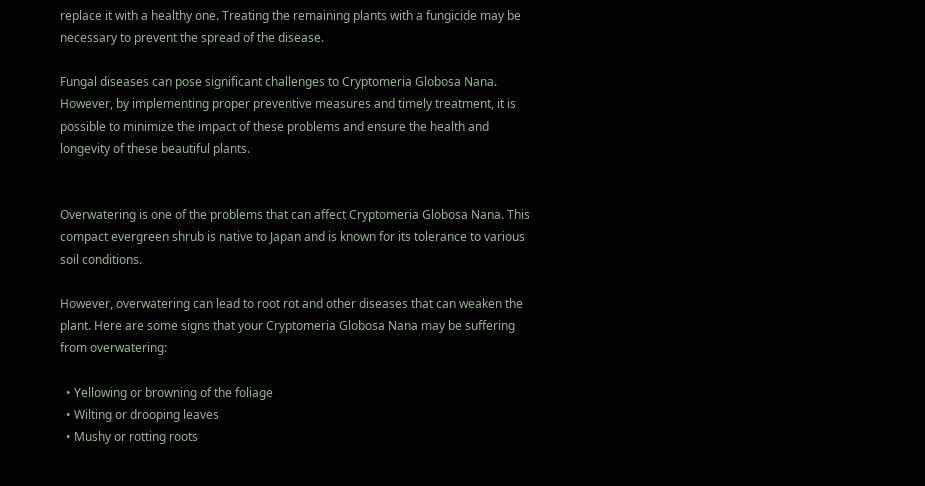replace it with a healthy one. Treating the remaining plants with a fungicide may be necessary to prevent the spread of the disease.

Fungal diseases can pose significant challenges to Cryptomeria Globosa Nana. However, by implementing proper preventive measures and timely treatment, it is possible to minimize the impact of these problems and ensure the health and longevity of these beautiful plants.


Overwatering is one of the problems that can affect Cryptomeria Globosa Nana. This compact evergreen shrub is native to Japan and is known for its tolerance to various soil conditions.

However, overwatering can lead to root rot and other diseases that can weaken the plant. Here are some signs that your Cryptomeria Globosa Nana may be suffering from overwatering:

  • Yellowing or browning of the foliage
  • Wilting or drooping leaves
  • Mushy or rotting roots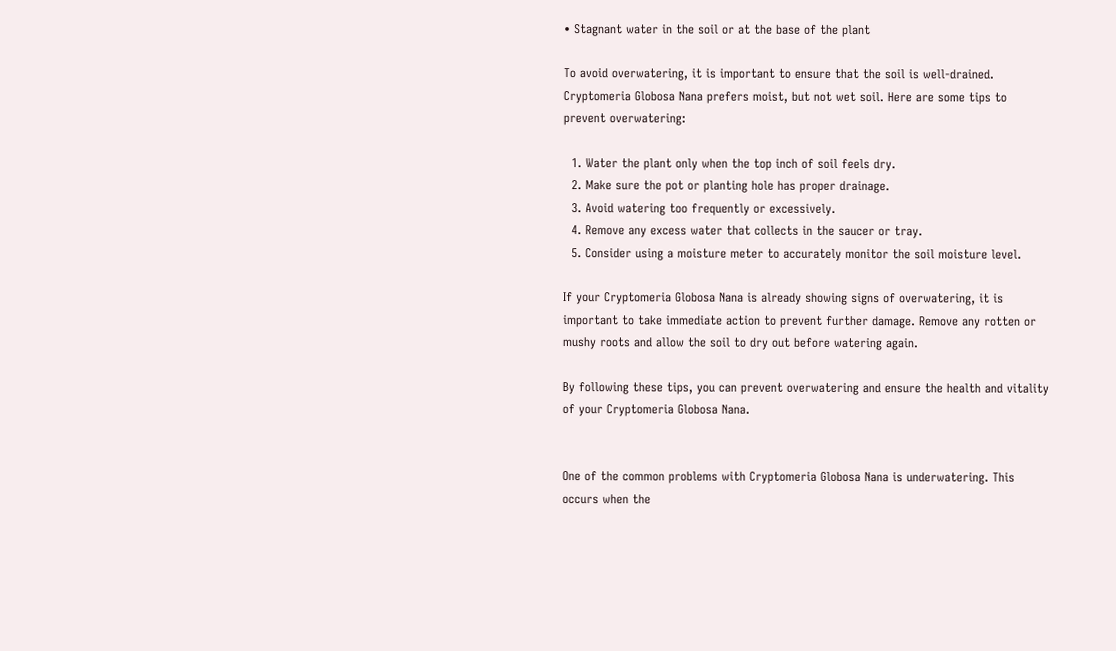• Stagnant water in the soil or at the base of the plant

To avoid overwatering, it is important to ensure that the soil is well-drained. Cryptomeria Globosa Nana prefers moist, but not wet soil. Here are some tips to prevent overwatering:

  1. Water the plant only when the top inch of soil feels dry.
  2. Make sure the pot or planting hole has proper drainage.
  3. Avoid watering too frequently or excessively.
  4. Remove any excess water that collects in the saucer or tray.
  5. Consider using a moisture meter to accurately monitor the soil moisture level.

If your Cryptomeria Globosa Nana is already showing signs of overwatering, it is important to take immediate action to prevent further damage. Remove any rotten or mushy roots and allow the soil to dry out before watering again.

By following these tips, you can prevent overwatering and ensure the health and vitality of your Cryptomeria Globosa Nana.


One of the common problems with Cryptomeria Globosa Nana is underwatering. This occurs when the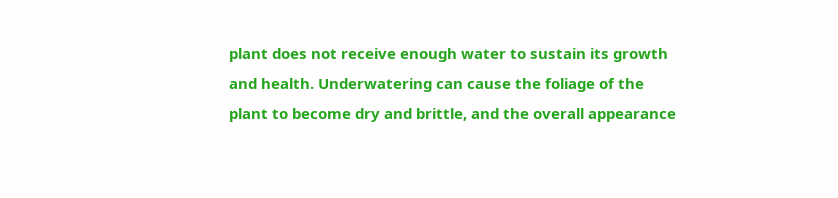plant does not receive enough water to sustain its growth and health. Underwatering can cause the foliage of the plant to become dry and brittle, and the overall appearance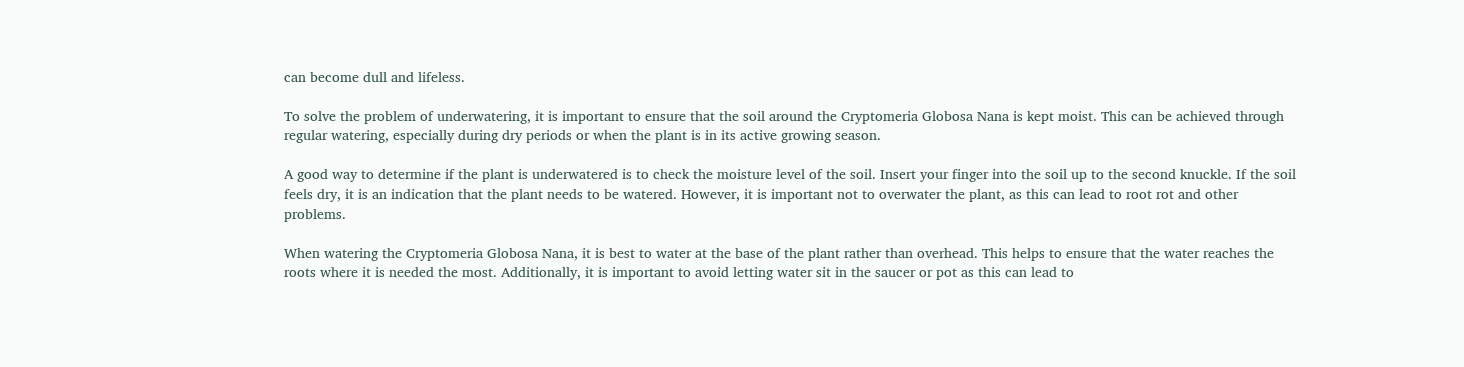can become dull and lifeless.

To solve the problem of underwatering, it is important to ensure that the soil around the Cryptomeria Globosa Nana is kept moist. This can be achieved through regular watering, especially during dry periods or when the plant is in its active growing season.

A good way to determine if the plant is underwatered is to check the moisture level of the soil. Insert your finger into the soil up to the second knuckle. If the soil feels dry, it is an indication that the plant needs to be watered. However, it is important not to overwater the plant, as this can lead to root rot and other problems.

When watering the Cryptomeria Globosa Nana, it is best to water at the base of the plant rather than overhead. This helps to ensure that the water reaches the roots where it is needed the most. Additionally, it is important to avoid letting water sit in the saucer or pot as this can lead to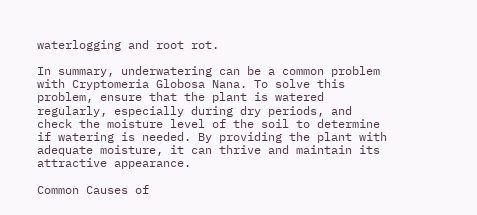waterlogging and root rot.

In summary, underwatering can be a common problem with Cryptomeria Globosa Nana. To solve this problem, ensure that the plant is watered regularly, especially during dry periods, and check the moisture level of the soil to determine if watering is needed. By providing the plant with adequate moisture, it can thrive and maintain its attractive appearance.

Common Causes of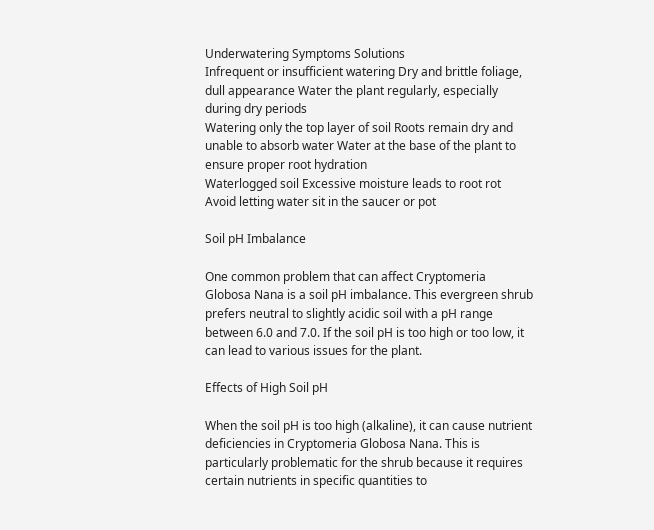Underwatering Symptoms Solutions
Infrequent or insufficient watering Dry and brittle foliage, dull appearance Water the plant regularly, especially during dry periods
Watering only the top layer of soil Roots remain dry and unable to absorb water Water at the base of the plant to ensure proper root hydration
Waterlogged soil Excessive moisture leads to root rot Avoid letting water sit in the saucer or pot

Soil pH Imbalance

One common problem that can affect Cryptomeria Globosa Nana is a soil pH imbalance. This evergreen shrub prefers neutral to slightly acidic soil with a pH range between 6.0 and 7.0. If the soil pH is too high or too low, it can lead to various issues for the plant.

Effects of High Soil pH

When the soil pH is too high (alkaline), it can cause nutrient deficiencies in Cryptomeria Globosa Nana. This is particularly problematic for the shrub because it requires certain nutrients in specific quantities to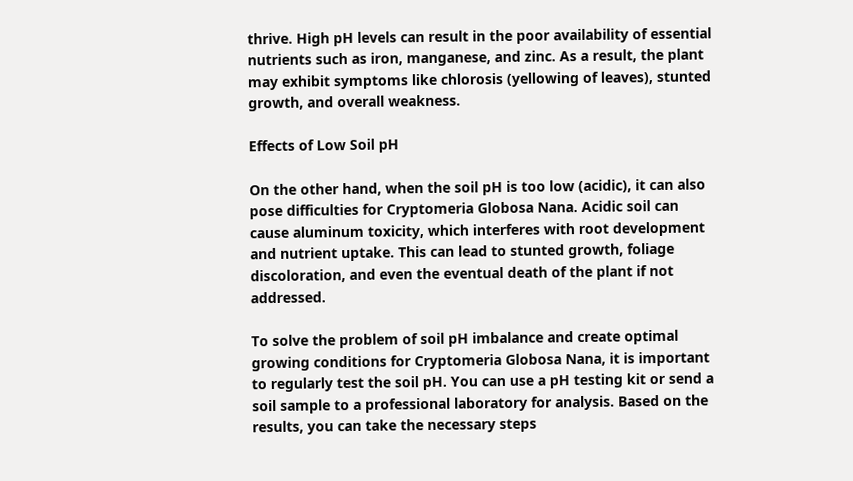thrive. High pH levels can result in the poor availability of essential nutrients such as iron, manganese, and zinc. As a result, the plant may exhibit symptoms like chlorosis (yellowing of leaves), stunted growth, and overall weakness.

Effects of Low Soil pH

On the other hand, when the soil pH is too low (acidic), it can also pose difficulties for Cryptomeria Globosa Nana. Acidic soil can cause aluminum toxicity, which interferes with root development and nutrient uptake. This can lead to stunted growth, foliage discoloration, and even the eventual death of the plant if not addressed.

To solve the problem of soil pH imbalance and create optimal growing conditions for Cryptomeria Globosa Nana, it is important to regularly test the soil pH. You can use a pH testing kit or send a soil sample to a professional laboratory for analysis. Based on the results, you can take the necessary steps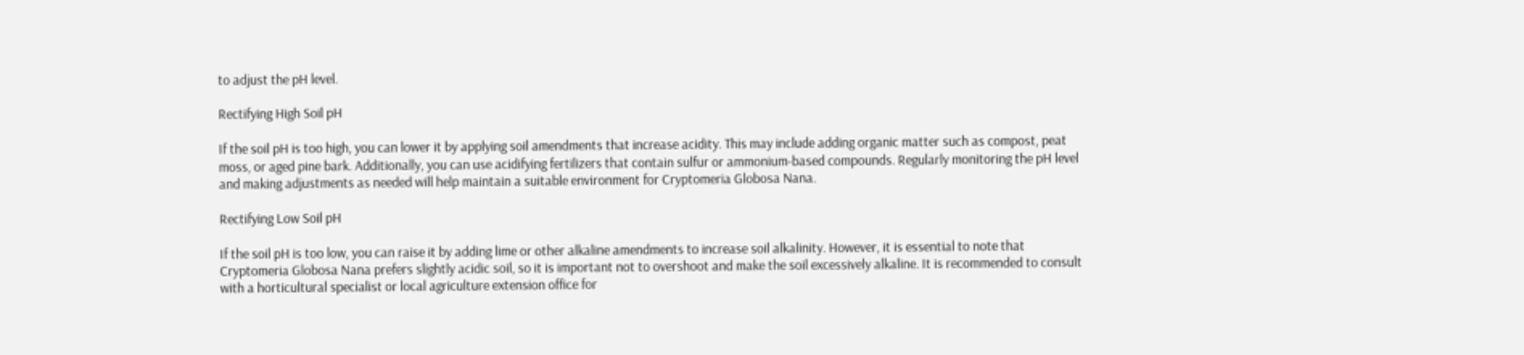to adjust the pH level.

Rectifying High Soil pH

If the soil pH is too high, you can lower it by applying soil amendments that increase acidity. This may include adding organic matter such as compost, peat moss, or aged pine bark. Additionally, you can use acidifying fertilizers that contain sulfur or ammonium-based compounds. Regularly monitoring the pH level and making adjustments as needed will help maintain a suitable environment for Cryptomeria Globosa Nana.

Rectifying Low Soil pH

If the soil pH is too low, you can raise it by adding lime or other alkaline amendments to increase soil alkalinity. However, it is essential to note that Cryptomeria Globosa Nana prefers slightly acidic soil, so it is important not to overshoot and make the soil excessively alkaline. It is recommended to consult with a horticultural specialist or local agriculture extension office for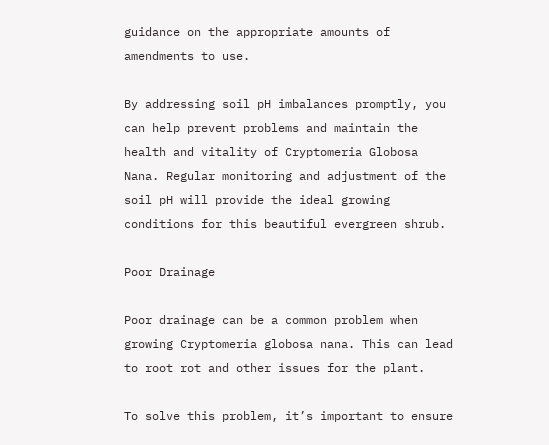guidance on the appropriate amounts of amendments to use.

By addressing soil pH imbalances promptly, you can help prevent problems and maintain the health and vitality of Cryptomeria Globosa Nana. Regular monitoring and adjustment of the soil pH will provide the ideal growing conditions for this beautiful evergreen shrub.

Poor Drainage

Poor drainage can be a common problem when growing Cryptomeria globosa nana. This can lead to root rot and other issues for the plant.

To solve this problem, it’s important to ensure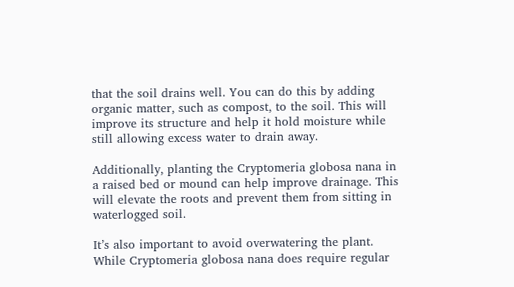that the soil drains well. You can do this by adding organic matter, such as compost, to the soil. This will improve its structure and help it hold moisture while still allowing excess water to drain away.

Additionally, planting the Cryptomeria globosa nana in a raised bed or mound can help improve drainage. This will elevate the roots and prevent them from sitting in waterlogged soil.

It’s also important to avoid overwatering the plant. While Cryptomeria globosa nana does require regular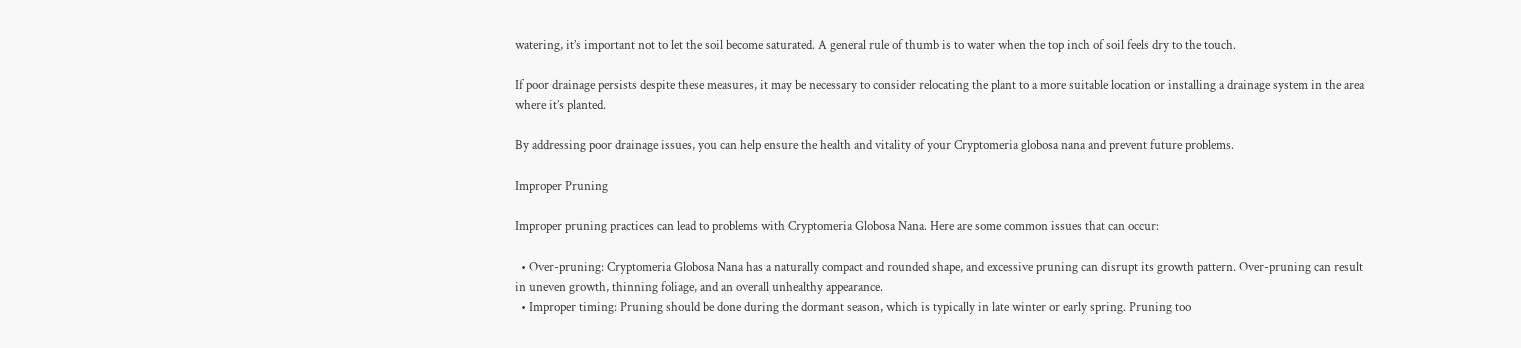watering, it’s important not to let the soil become saturated. A general rule of thumb is to water when the top inch of soil feels dry to the touch.

If poor drainage persists despite these measures, it may be necessary to consider relocating the plant to a more suitable location or installing a drainage system in the area where it’s planted.

By addressing poor drainage issues, you can help ensure the health and vitality of your Cryptomeria globosa nana and prevent future problems.

Improper Pruning

Improper pruning practices can lead to problems with Cryptomeria Globosa Nana. Here are some common issues that can occur:

  • Over-pruning: Cryptomeria Globosa Nana has a naturally compact and rounded shape, and excessive pruning can disrupt its growth pattern. Over-pruning can result in uneven growth, thinning foliage, and an overall unhealthy appearance.
  • Improper timing: Pruning should be done during the dormant season, which is typically in late winter or early spring. Pruning too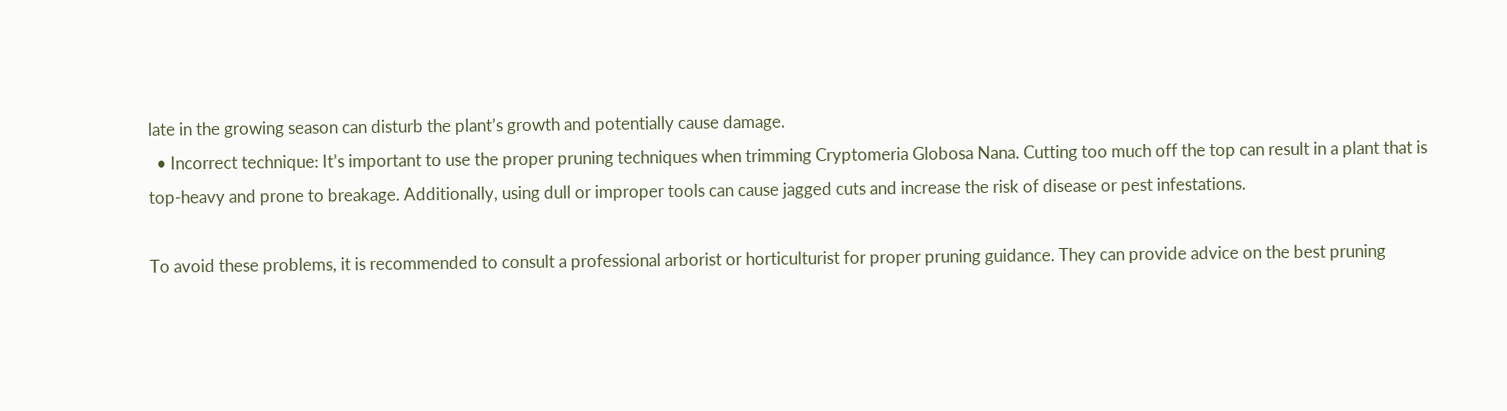late in the growing season can disturb the plant’s growth and potentially cause damage.
  • Incorrect technique: It’s important to use the proper pruning techniques when trimming Cryptomeria Globosa Nana. Cutting too much off the top can result in a plant that is top-heavy and prone to breakage. Additionally, using dull or improper tools can cause jagged cuts and increase the risk of disease or pest infestations.

To avoid these problems, it is recommended to consult a professional arborist or horticulturist for proper pruning guidance. They can provide advice on the best pruning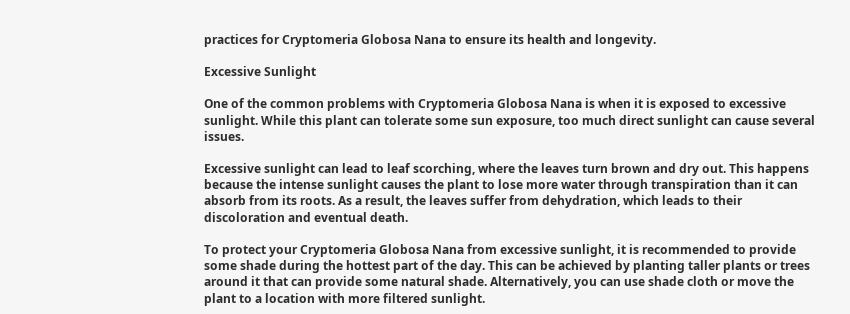practices for Cryptomeria Globosa Nana to ensure its health and longevity.

Excessive Sunlight

One of the common problems with Cryptomeria Globosa Nana is when it is exposed to excessive sunlight. While this plant can tolerate some sun exposure, too much direct sunlight can cause several issues.

Excessive sunlight can lead to leaf scorching, where the leaves turn brown and dry out. This happens because the intense sunlight causes the plant to lose more water through transpiration than it can absorb from its roots. As a result, the leaves suffer from dehydration, which leads to their discoloration and eventual death.

To protect your Cryptomeria Globosa Nana from excessive sunlight, it is recommended to provide some shade during the hottest part of the day. This can be achieved by planting taller plants or trees around it that can provide some natural shade. Alternatively, you can use shade cloth or move the plant to a location with more filtered sunlight.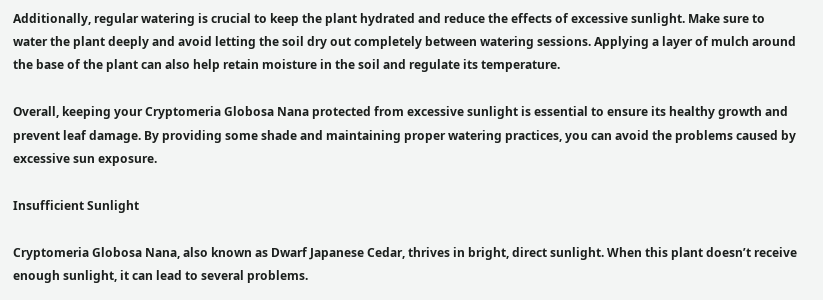Additionally, regular watering is crucial to keep the plant hydrated and reduce the effects of excessive sunlight. Make sure to water the plant deeply and avoid letting the soil dry out completely between watering sessions. Applying a layer of mulch around the base of the plant can also help retain moisture in the soil and regulate its temperature.

Overall, keeping your Cryptomeria Globosa Nana protected from excessive sunlight is essential to ensure its healthy growth and prevent leaf damage. By providing some shade and maintaining proper watering practices, you can avoid the problems caused by excessive sun exposure.

Insufficient Sunlight

Cryptomeria Globosa Nana, also known as Dwarf Japanese Cedar, thrives in bright, direct sunlight. When this plant doesn’t receive enough sunlight, it can lead to several problems.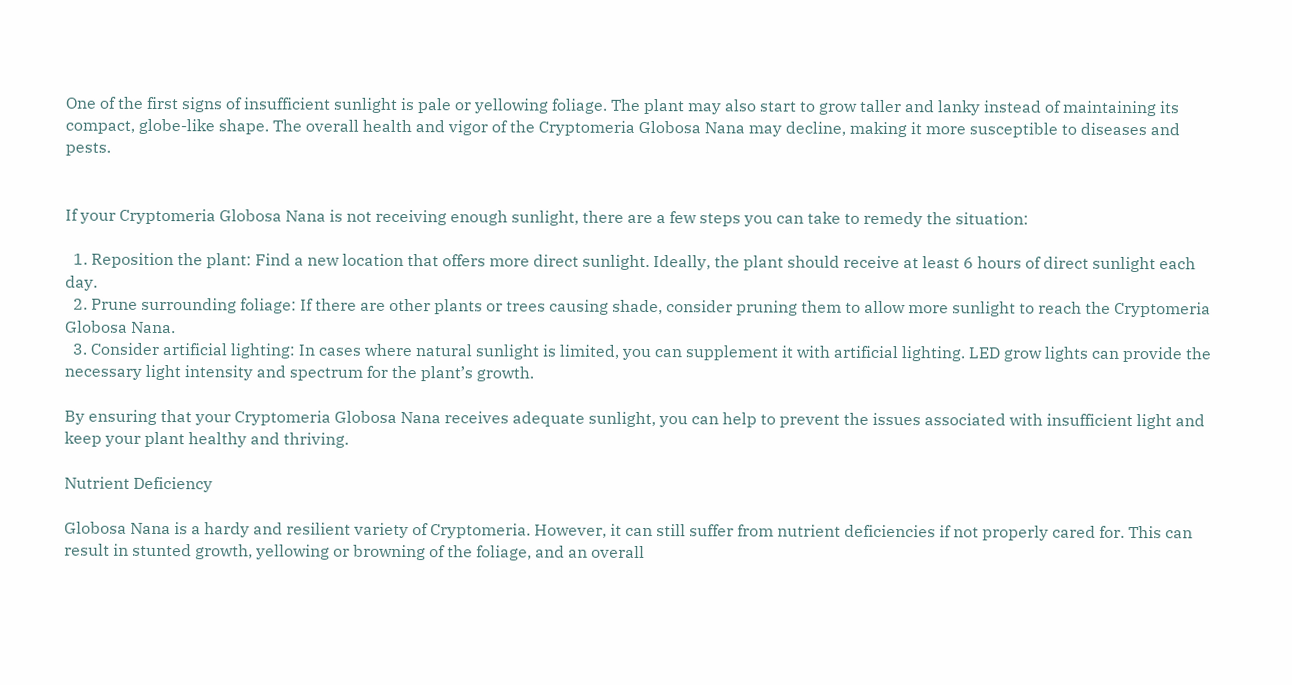One of the first signs of insufficient sunlight is pale or yellowing foliage. The plant may also start to grow taller and lanky instead of maintaining its compact, globe-like shape. The overall health and vigor of the Cryptomeria Globosa Nana may decline, making it more susceptible to diseases and pests.


If your Cryptomeria Globosa Nana is not receiving enough sunlight, there are a few steps you can take to remedy the situation:

  1. Reposition the plant: Find a new location that offers more direct sunlight. Ideally, the plant should receive at least 6 hours of direct sunlight each day.
  2. Prune surrounding foliage: If there are other plants or trees causing shade, consider pruning them to allow more sunlight to reach the Cryptomeria Globosa Nana.
  3. Consider artificial lighting: In cases where natural sunlight is limited, you can supplement it with artificial lighting. LED grow lights can provide the necessary light intensity and spectrum for the plant’s growth.

By ensuring that your Cryptomeria Globosa Nana receives adequate sunlight, you can help to prevent the issues associated with insufficient light and keep your plant healthy and thriving.

Nutrient Deficiency

Globosa Nana is a hardy and resilient variety of Cryptomeria. However, it can still suffer from nutrient deficiencies if not properly cared for. This can result in stunted growth, yellowing or browning of the foliage, and an overall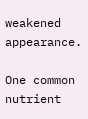weakened appearance.

One common nutrient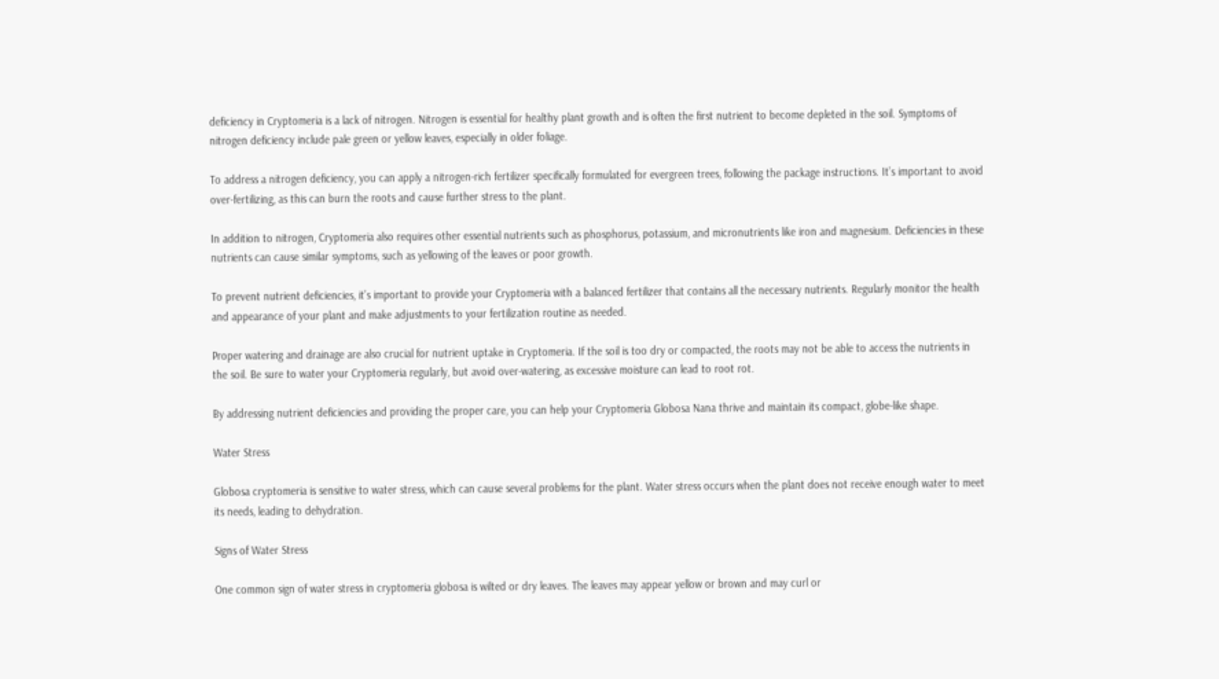deficiency in Cryptomeria is a lack of nitrogen. Nitrogen is essential for healthy plant growth and is often the first nutrient to become depleted in the soil. Symptoms of nitrogen deficiency include pale green or yellow leaves, especially in older foliage.

To address a nitrogen deficiency, you can apply a nitrogen-rich fertilizer specifically formulated for evergreen trees, following the package instructions. It’s important to avoid over-fertilizing, as this can burn the roots and cause further stress to the plant.

In addition to nitrogen, Cryptomeria also requires other essential nutrients such as phosphorus, potassium, and micronutrients like iron and magnesium. Deficiencies in these nutrients can cause similar symptoms, such as yellowing of the leaves or poor growth.

To prevent nutrient deficiencies, it’s important to provide your Cryptomeria with a balanced fertilizer that contains all the necessary nutrients. Regularly monitor the health and appearance of your plant and make adjustments to your fertilization routine as needed.

Proper watering and drainage are also crucial for nutrient uptake in Cryptomeria. If the soil is too dry or compacted, the roots may not be able to access the nutrients in the soil. Be sure to water your Cryptomeria regularly, but avoid over-watering, as excessive moisture can lead to root rot.

By addressing nutrient deficiencies and providing the proper care, you can help your Cryptomeria Globosa Nana thrive and maintain its compact, globe-like shape.

Water Stress

Globosa cryptomeria is sensitive to water stress, which can cause several problems for the plant. Water stress occurs when the plant does not receive enough water to meet its needs, leading to dehydration.

Signs of Water Stress

One common sign of water stress in cryptomeria globosa is wilted or dry leaves. The leaves may appear yellow or brown and may curl or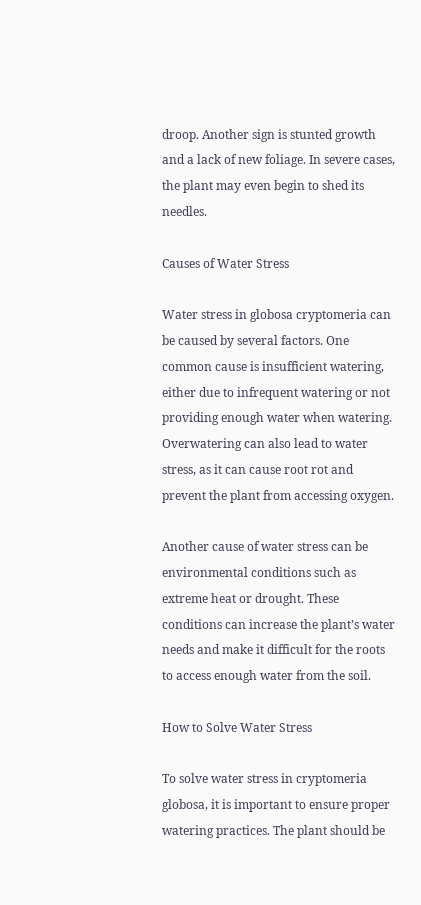droop. Another sign is stunted growth and a lack of new foliage. In severe cases, the plant may even begin to shed its needles.

Causes of Water Stress

Water stress in globosa cryptomeria can be caused by several factors. One common cause is insufficient watering, either due to infrequent watering or not providing enough water when watering. Overwatering can also lead to water stress, as it can cause root rot and prevent the plant from accessing oxygen.

Another cause of water stress can be environmental conditions such as extreme heat or drought. These conditions can increase the plant’s water needs and make it difficult for the roots to access enough water from the soil.

How to Solve Water Stress

To solve water stress in cryptomeria globosa, it is important to ensure proper watering practices. The plant should be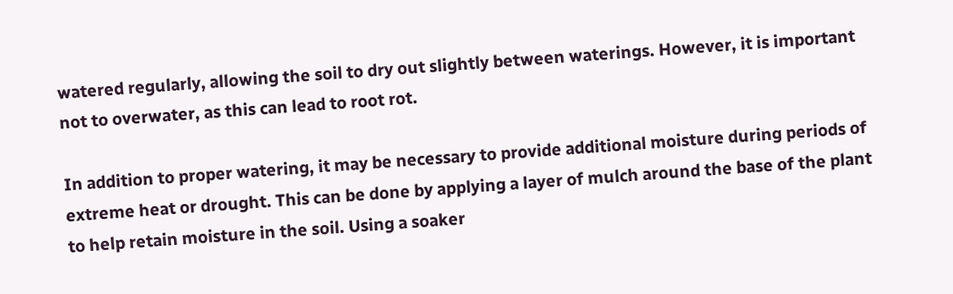watered regularly, allowing the soil to dry out slightly between waterings. However, it is important not to overwater, as this can lead to root rot.

In addition to proper watering, it may be necessary to provide additional moisture during periods of extreme heat or drought. This can be done by applying a layer of mulch around the base of the plant to help retain moisture in the soil. Using a soaker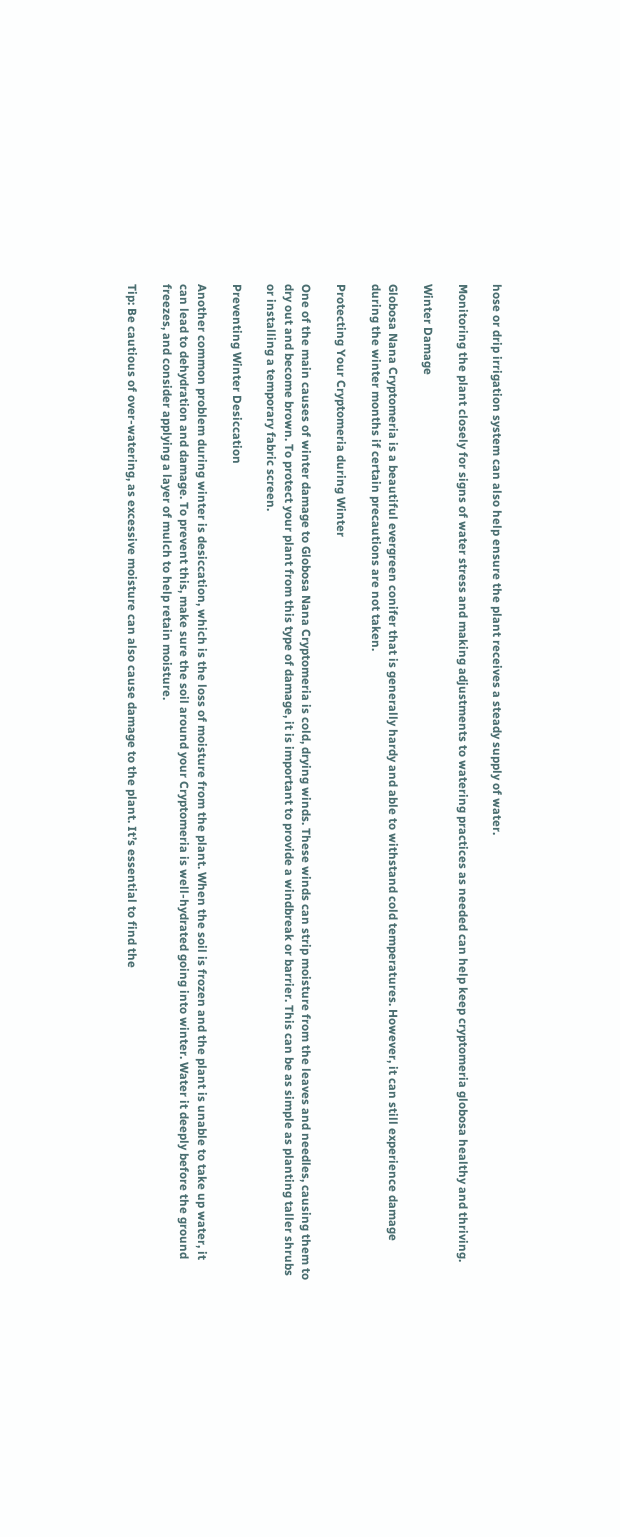hose or drip irrigation system can also help ensure the plant receives a steady supply of water.

Monitoring the plant closely for signs of water stress and making adjustments to watering practices as needed can help keep cryptomeria globosa healthy and thriving.

Winter Damage

Globosa Nana Cryptomeria is a beautiful evergreen conifer that is generally hardy and able to withstand cold temperatures. However, it can still experience damage during the winter months if certain precautions are not taken.

Protecting Your Cryptomeria during Winter

One of the main causes of winter damage to Globosa Nana Cryptomeria is cold, drying winds. These winds can strip moisture from the leaves and needles, causing them to dry out and become brown. To protect your plant from this type of damage, it is important to provide a windbreak or barrier. This can be as simple as planting taller shrubs or installing a temporary fabric screen.

Preventing Winter Desiccation

Another common problem during winter is desiccation, which is the loss of moisture from the plant. When the soil is frozen and the plant is unable to take up water, it can lead to dehydration and damage. To prevent this, make sure the soil around your Cryptomeria is well-hydrated going into winter. Water it deeply before the ground freezes, and consider applying a layer of mulch to help retain moisture.

Tip: Be cautious of over-watering, as excessive moisture can also cause damage to the plant. It’s essential to find the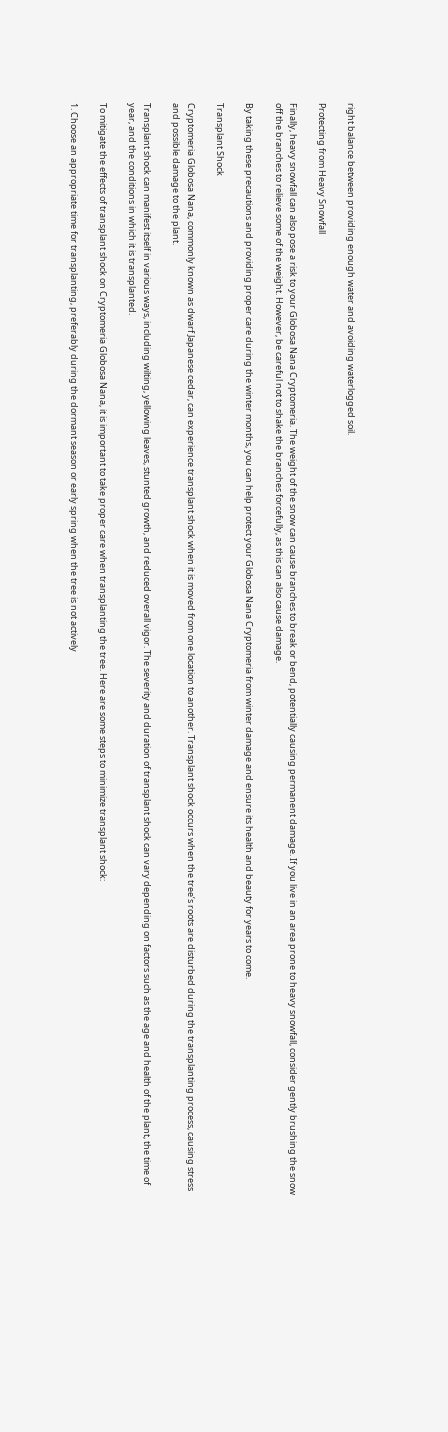right balance between providing enough water and avoiding waterlogged soil.

Protecting from Heavy Snowfall

Finally, heavy snowfall can also pose a risk to your Globosa Nana Cryptomeria. The weight of the snow can cause branches to break or bend, potentially causing permanent damage. If you live in an area prone to heavy snowfall, consider gently brushing the snow off the branches to relieve some of the weight. However, be careful not to shake the branches forcefully, as this can also cause damage.

By taking these precautions and providing proper care during the winter months, you can help protect your Globosa Nana Cryptomeria from winter damage and ensure its health and beauty for years to come.

Transplant Shock

Cryptomeria Globosa Nana, commonly known as dwarf Japanese cedar, can experience transplant shock when it is moved from one location to another. Transplant shock occurs when the tree’s roots are disturbed during the transplanting process, causing stress and possible damage to the plant.

Transplant shock can manifest itself in various ways, including wilting, yellowing leaves, stunted growth, and reduced overall vigor. The severity and duration of transplant shock can vary depending on factors such as the age and health of the plant, the time of year, and the conditions in which it is transplanted.

To mitigate the effects of transplant shock on Cryptomeria Globosa Nana, it is important to take proper care when transplanting the tree. Here are some steps to minimize transplant shock:

1. Choose an appropriate time for transplanting, preferably during the dormant season or early spring when the tree is not actively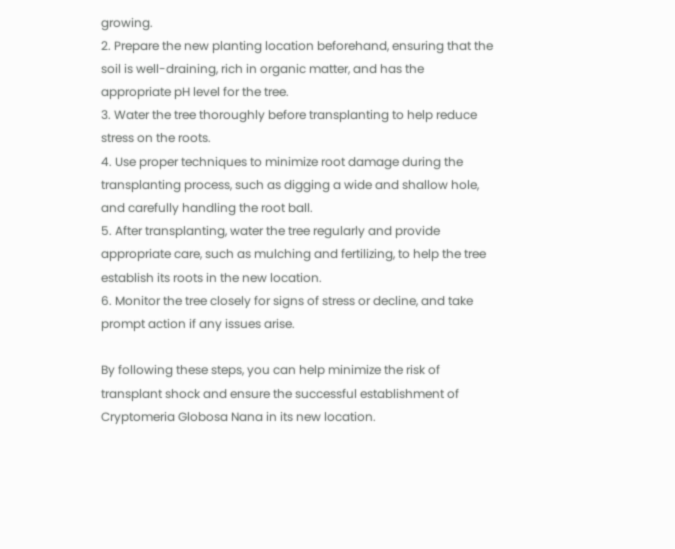growing.
2. Prepare the new planting location beforehand, ensuring that the soil is well-draining, rich in organic matter, and has the appropriate pH level for the tree.
3. Water the tree thoroughly before transplanting to help reduce stress on the roots.
4. Use proper techniques to minimize root damage during the transplanting process, such as digging a wide and shallow hole, and carefully handling the root ball.
5. After transplanting, water the tree regularly and provide appropriate care, such as mulching and fertilizing, to help the tree establish its roots in the new location.
6. Monitor the tree closely for signs of stress or decline, and take prompt action if any issues arise.

By following these steps, you can help minimize the risk of transplant shock and ensure the successful establishment of Cryptomeria Globosa Nana in its new location.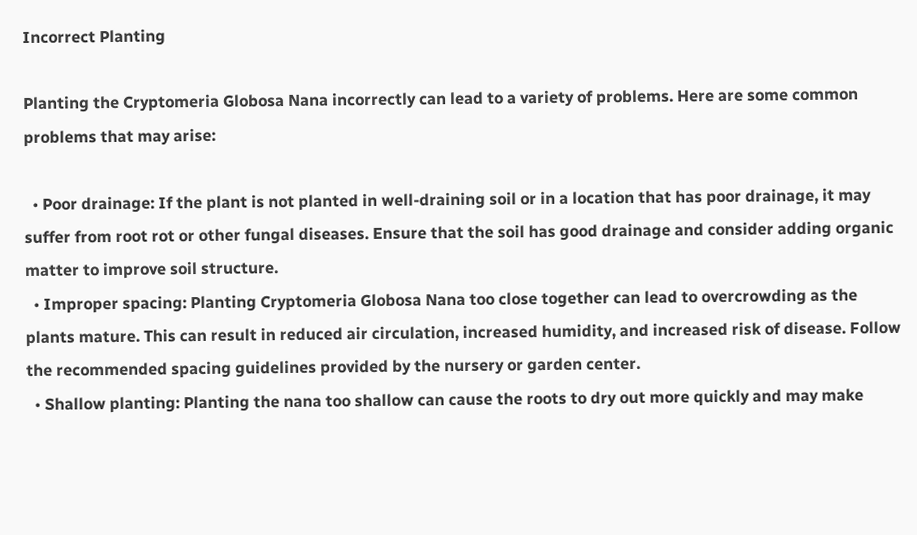Incorrect Planting

Planting the Cryptomeria Globosa Nana incorrectly can lead to a variety of problems. Here are some common problems that may arise:

  • Poor drainage: If the plant is not planted in well-draining soil or in a location that has poor drainage, it may suffer from root rot or other fungal diseases. Ensure that the soil has good drainage and consider adding organic matter to improve soil structure.
  • Improper spacing: Planting Cryptomeria Globosa Nana too close together can lead to overcrowding as the plants mature. This can result in reduced air circulation, increased humidity, and increased risk of disease. Follow the recommended spacing guidelines provided by the nursery or garden center.
  • Shallow planting: Planting the nana too shallow can cause the roots to dry out more quickly and may make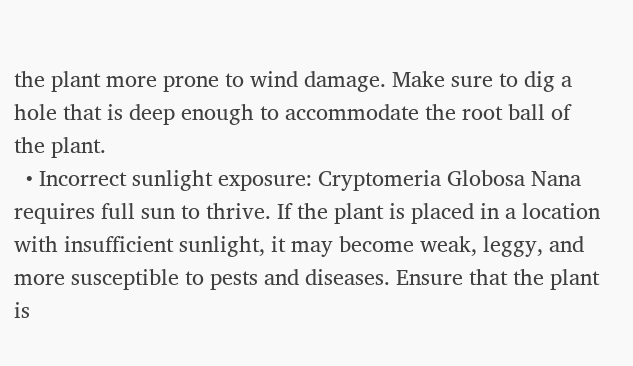the plant more prone to wind damage. Make sure to dig a hole that is deep enough to accommodate the root ball of the plant.
  • Incorrect sunlight exposure: Cryptomeria Globosa Nana requires full sun to thrive. If the plant is placed in a location with insufficient sunlight, it may become weak, leggy, and more susceptible to pests and diseases. Ensure that the plant is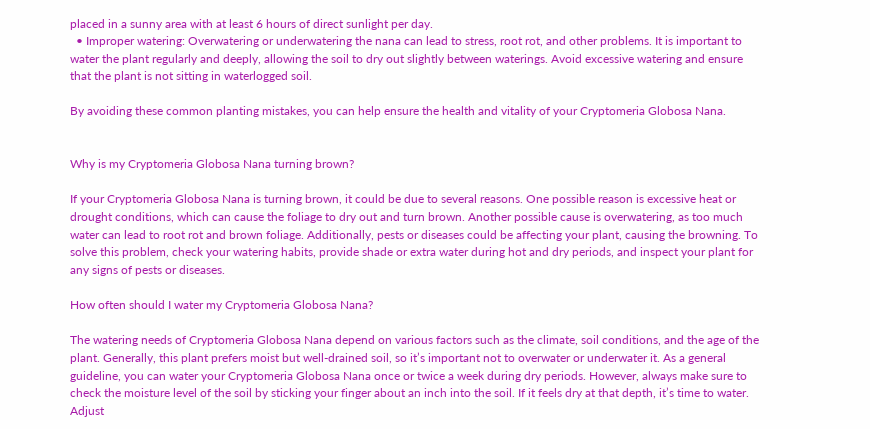placed in a sunny area with at least 6 hours of direct sunlight per day.
  • Improper watering: Overwatering or underwatering the nana can lead to stress, root rot, and other problems. It is important to water the plant regularly and deeply, allowing the soil to dry out slightly between waterings. Avoid excessive watering and ensure that the plant is not sitting in waterlogged soil.

By avoiding these common planting mistakes, you can help ensure the health and vitality of your Cryptomeria Globosa Nana.


Why is my Cryptomeria Globosa Nana turning brown?

If your Cryptomeria Globosa Nana is turning brown, it could be due to several reasons. One possible reason is excessive heat or drought conditions, which can cause the foliage to dry out and turn brown. Another possible cause is overwatering, as too much water can lead to root rot and brown foliage. Additionally, pests or diseases could be affecting your plant, causing the browning. To solve this problem, check your watering habits, provide shade or extra water during hot and dry periods, and inspect your plant for any signs of pests or diseases.

How often should I water my Cryptomeria Globosa Nana?

The watering needs of Cryptomeria Globosa Nana depend on various factors such as the climate, soil conditions, and the age of the plant. Generally, this plant prefers moist but well-drained soil, so it’s important not to overwater or underwater it. As a general guideline, you can water your Cryptomeria Globosa Nana once or twice a week during dry periods. However, always make sure to check the moisture level of the soil by sticking your finger about an inch into the soil. If it feels dry at that depth, it’s time to water. Adjust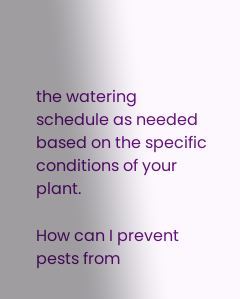the watering schedule as needed based on the specific conditions of your plant.

How can I prevent pests from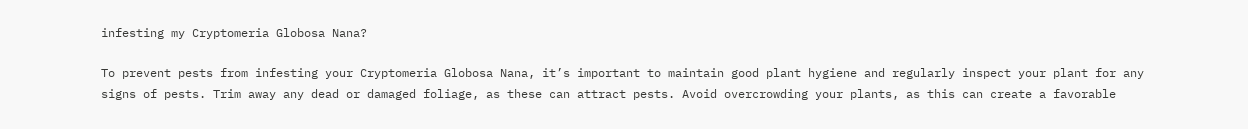infesting my Cryptomeria Globosa Nana?

To prevent pests from infesting your Cryptomeria Globosa Nana, it’s important to maintain good plant hygiene and regularly inspect your plant for any signs of pests. Trim away any dead or damaged foliage, as these can attract pests. Avoid overcrowding your plants, as this can create a favorable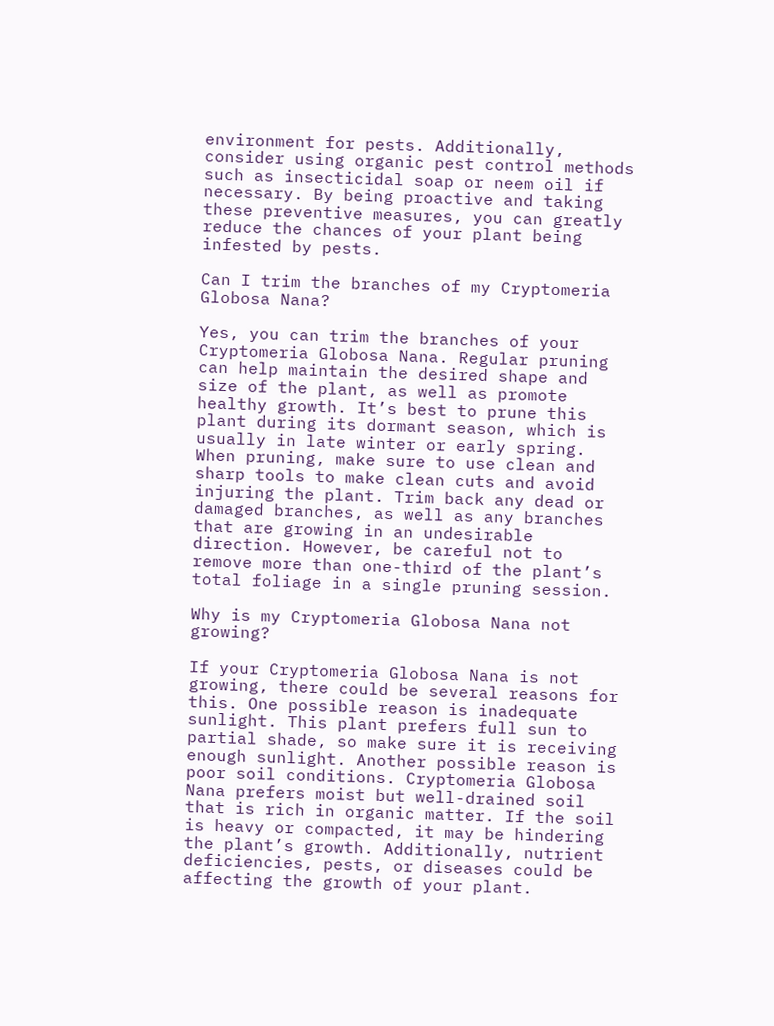environment for pests. Additionally, consider using organic pest control methods such as insecticidal soap or neem oil if necessary. By being proactive and taking these preventive measures, you can greatly reduce the chances of your plant being infested by pests.

Can I trim the branches of my Cryptomeria Globosa Nana?

Yes, you can trim the branches of your Cryptomeria Globosa Nana. Regular pruning can help maintain the desired shape and size of the plant, as well as promote healthy growth. It’s best to prune this plant during its dormant season, which is usually in late winter or early spring. When pruning, make sure to use clean and sharp tools to make clean cuts and avoid injuring the plant. Trim back any dead or damaged branches, as well as any branches that are growing in an undesirable direction. However, be careful not to remove more than one-third of the plant’s total foliage in a single pruning session.

Why is my Cryptomeria Globosa Nana not growing?

If your Cryptomeria Globosa Nana is not growing, there could be several reasons for this. One possible reason is inadequate sunlight. This plant prefers full sun to partial shade, so make sure it is receiving enough sunlight. Another possible reason is poor soil conditions. Cryptomeria Globosa Nana prefers moist but well-drained soil that is rich in organic matter. If the soil is heavy or compacted, it may be hindering the plant’s growth. Additionally, nutrient deficiencies, pests, or diseases could be affecting the growth of your plant.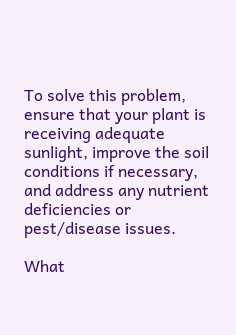To solve this problem, ensure that your plant is receiving adequate sunlight, improve the soil conditions if necessary, and address any nutrient deficiencies or pest/disease issues.

What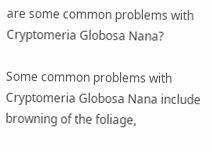are some common problems with Cryptomeria Globosa Nana?

Some common problems with Cryptomeria Globosa Nana include browning of the foliage,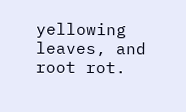yellowing leaves, and root rot.